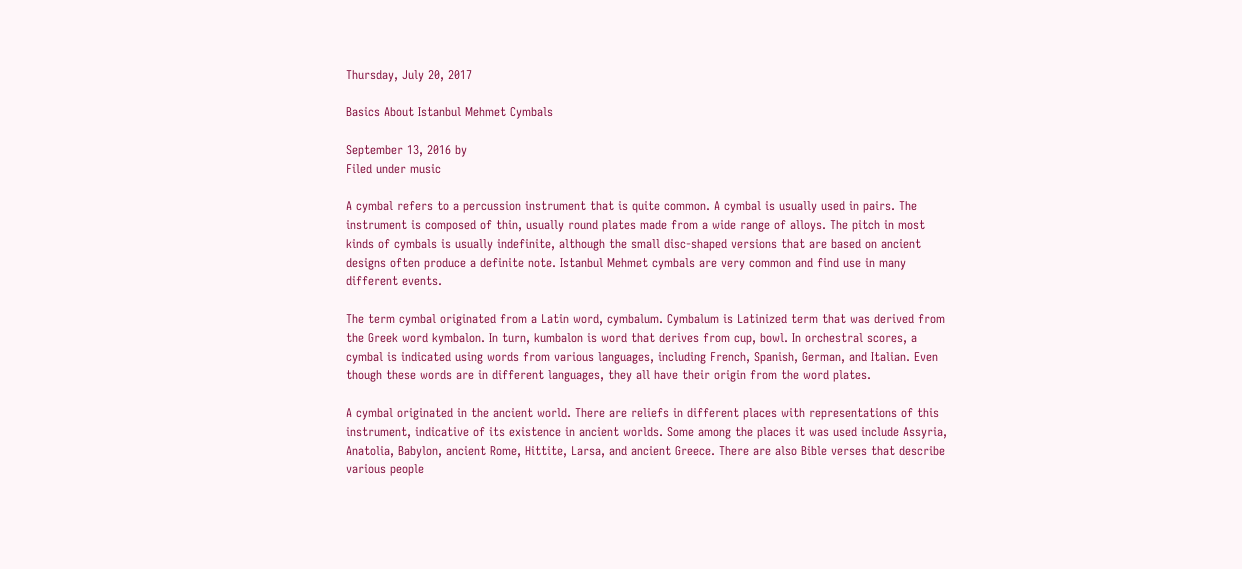Thursday, July 20, 2017

Basics About Istanbul Mehmet Cymbals

September 13, 2016 by
Filed under music

A cymbal refers to a percussion instrument that is quite common. A cymbal is usually used in pairs. The instrument is composed of thin, usually round plates made from a wide range of alloys. The pitch in most kinds of cymbals is usually indefinite, although the small disc-shaped versions that are based on ancient designs often produce a definite note. Istanbul Mehmet cymbals are very common and find use in many different events.

The term cymbal originated from a Latin word, cymbalum. Cymbalum is Latinized term that was derived from the Greek word kymbalon. In turn, kumbalon is word that derives from cup, bowl. In orchestral scores, a cymbal is indicated using words from various languages, including French, Spanish, German, and Italian. Even though these words are in different languages, they all have their origin from the word plates.

A cymbal originated in the ancient world. There are reliefs in different places with representations of this instrument, indicative of its existence in ancient worlds. Some among the places it was used include Assyria, Anatolia, Babylon, ancient Rome, Hittite, Larsa, and ancient Greece. There are also Bible verses that describe various people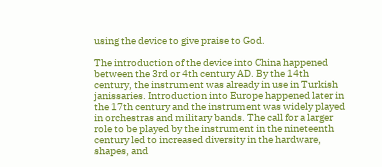using the device to give praise to God.

The introduction of the device into China happened between the 3rd or 4th century AD. By the 14th century, the instrument was already in use in Turkish janissaries. Introduction into Europe happened later in the 17th century and the instrument was widely played in orchestras and military bands. The call for a larger role to be played by the instrument in the nineteenth century led to increased diversity in the hardware, shapes, and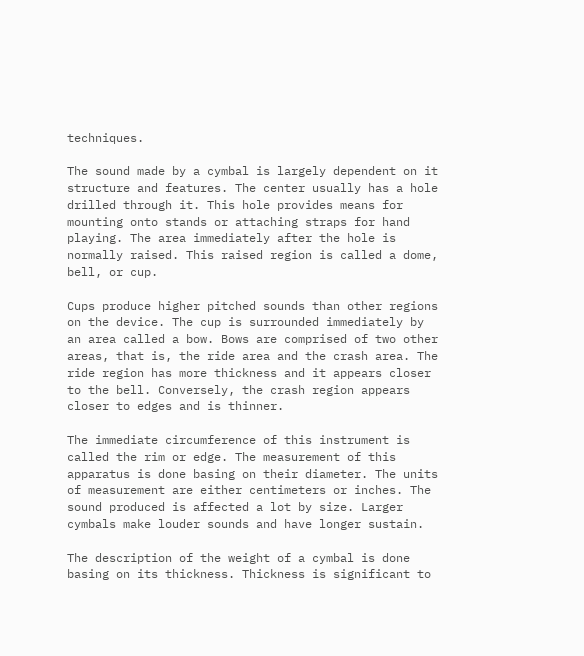techniques.

The sound made by a cymbal is largely dependent on it structure and features. The center usually has a hole drilled through it. This hole provides means for mounting onto stands or attaching straps for hand playing. The area immediately after the hole is normally raised. This raised region is called a dome, bell, or cup.

Cups produce higher pitched sounds than other regions on the device. The cup is surrounded immediately by an area called a bow. Bows are comprised of two other areas, that is, the ride area and the crash area. The ride region has more thickness and it appears closer to the bell. Conversely, the crash region appears closer to edges and is thinner.

The immediate circumference of this instrument is called the rim or edge. The measurement of this apparatus is done basing on their diameter. The units of measurement are either centimeters or inches. The sound produced is affected a lot by size. Larger cymbals make louder sounds and have longer sustain.

The description of the weight of a cymbal is done basing on its thickness. Thickness is significant to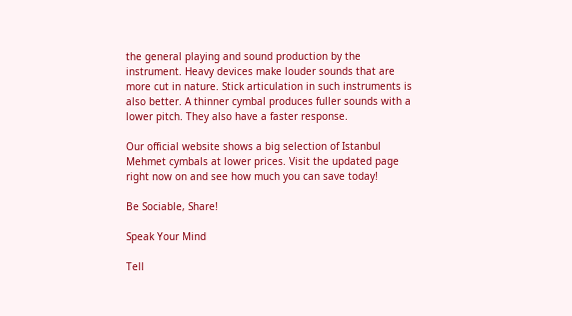the general playing and sound production by the instrument. Heavy devices make louder sounds that are more cut in nature. Stick articulation in such instruments is also better. A thinner cymbal produces fuller sounds with a lower pitch. They also have a faster response.

Our official website shows a big selection of Istanbul Mehmet cymbals at lower prices. Visit the updated page right now on and see how much you can save today!

Be Sociable, Share!

Speak Your Mind

Tell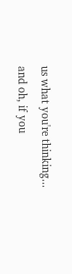us what you're thinking...
and oh, if you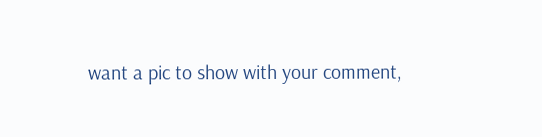want a pic to show with your comment,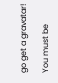go get a gravatar!

You must be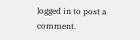logged in to post a comment.